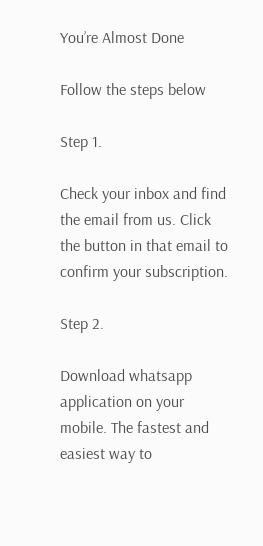You’re Almost Done

Follow the steps below

Step 1.

Check your inbox and find the email from us. Click the button in that email to confirm your subscription.

Step 2.

Download whatsapp application on your mobile. The fastest and easiest way to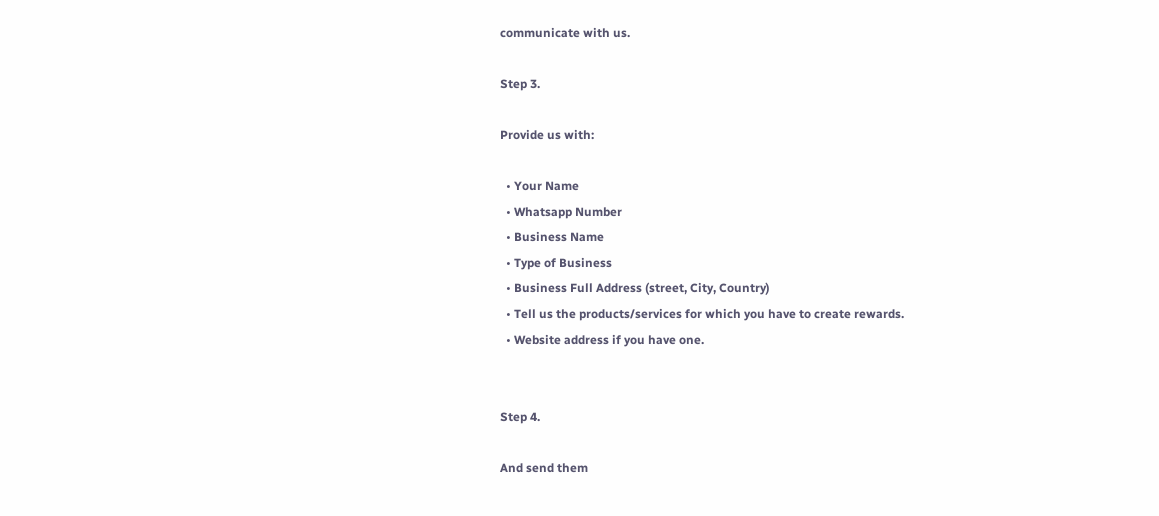communicate with us.

Step 3.

Provide us with:

  • Your Name
  • Whatsapp Number
  • Business Name
  • Type of Business
  • Business Full Address (street, City, Country)
  • Tell us the products/services for which you have to create rewards.
  • Website address if you have one.


Step 4.

And send them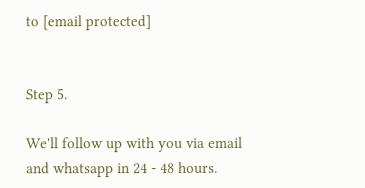to [email protected]


Step 5.

We'll follow up with you via email and whatsapp in 24 - 48 hours.